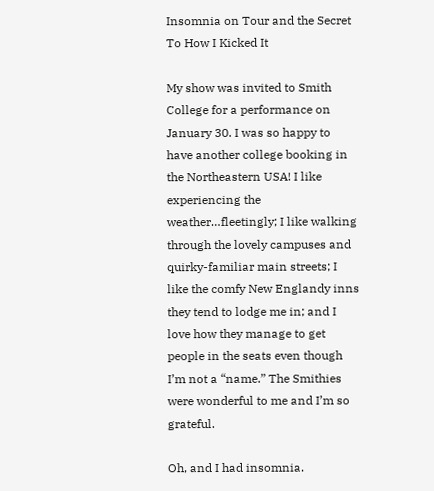Insomnia on Tour and the Secret To How I Kicked It

My show was invited to Smith College for a performance on January 30. I was so happy to have another college booking in the Northeastern USA! I like experiencing the weather…fleetingly; I like walking through the lovely campuses and quirky-familiar main streets; I like the comfy New Englandy inns they tend to lodge me in; and I love how they manage to get people in the seats even though I’m not a “name.” The Smithies were wonderful to me and I’m so grateful.

Oh, and I had insomnia.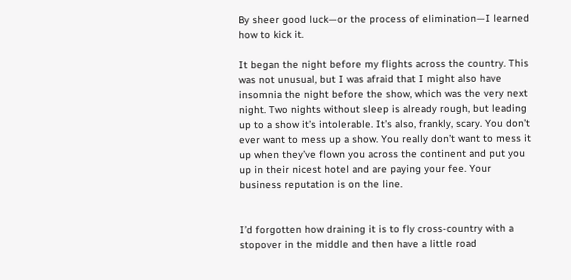By sheer good luck—or the process of elimination—I learned how to kick it.

It began the night before my flights across the country. This was not unusual, but I was afraid that I might also have insomnia the night before the show, which was the very next night. Two nights without sleep is already rough, but leading up to a show it’s intolerable. It’s also, frankly, scary. You don’t ever want to mess up a show. You really don’t want to mess it up when they’ve flown you across the continent and put you up in their nicest hotel and are paying your fee. Your business reputation is on the line.


I’d forgotten how draining it is to fly cross-country with a stopover in the middle and then have a little road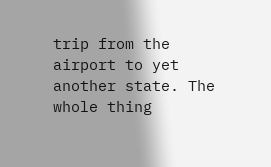trip from the airport to yet another state. The whole thing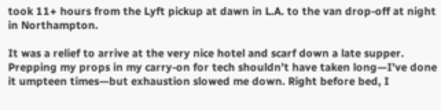took 11+ hours from the Lyft pickup at dawn in L.A. to the van drop-off at night in Northampton.

It was a relief to arrive at the very nice hotel and scarf down a late supper. Prepping my props in my carry-on for tech shouldn’t have taken long—I’ve done it umpteen times—but exhaustion slowed me down. Right before bed, I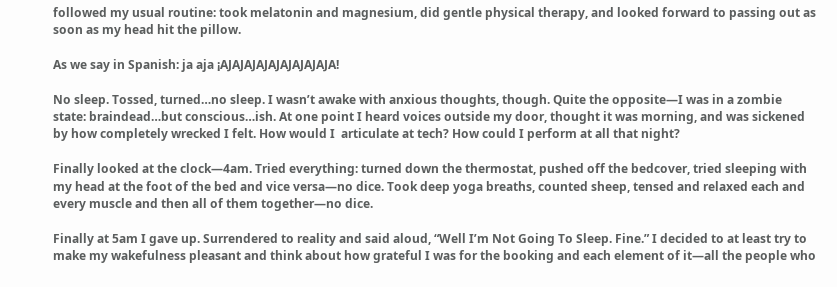followed my usual routine: took melatonin and magnesium, did gentle physical therapy, and looked forward to passing out as soon as my head hit the pillow.

As we say in Spanish: ja aja ¡AJAJAJAJAJAJAJAJAJA!

No sleep. Tossed, turned…no sleep. I wasn’t awake with anxious thoughts, though. Quite the opposite—I was in a zombie state: braindead…but conscious…ish. At one point I heard voices outside my door, thought it was morning, and was sickened by how completely wrecked I felt. How would I  articulate at tech? How could I perform at all that night?

Finally looked at the clock—4am. Tried everything: turned down the thermostat, pushed off the bedcover, tried sleeping with my head at the foot of the bed and vice versa—no dice. Took deep yoga breaths, counted sheep, tensed and relaxed each and every muscle and then all of them together—no dice.

Finally at 5am I gave up. Surrendered to reality and said aloud, “Well I’m Not Going To Sleep. Fine.” I decided to at least try to make my wakefulness pleasant and think about how grateful I was for the booking and each element of it—all the people who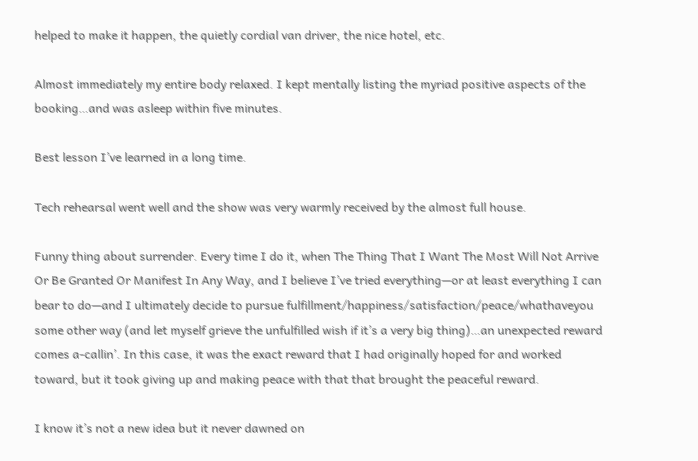helped to make it happen, the quietly cordial van driver, the nice hotel, etc.

Almost immediately my entire body relaxed. I kept mentally listing the myriad positive aspects of the booking…and was asleep within five minutes.

Best lesson I’ve learned in a long time.

Tech rehearsal went well and the show was very warmly received by the almost full house.

Funny thing about surrender. Every time I do it, when The Thing That I Want The Most Will Not Arrive Or Be Granted Or Manifest In Any Way, and I believe I’ve tried everything—or at least everything I can bear to do—and I ultimately decide to pursue fulfillment/happiness/satisfaction/peace/whathaveyou some other way (and let myself grieve the unfulfilled wish if it’s a very big thing)…an unexpected reward comes a-callin’. In this case, it was the exact reward that I had originally hoped for and worked toward, but it took giving up and making peace with that that brought the peaceful reward.

I know it’s not a new idea but it never dawned on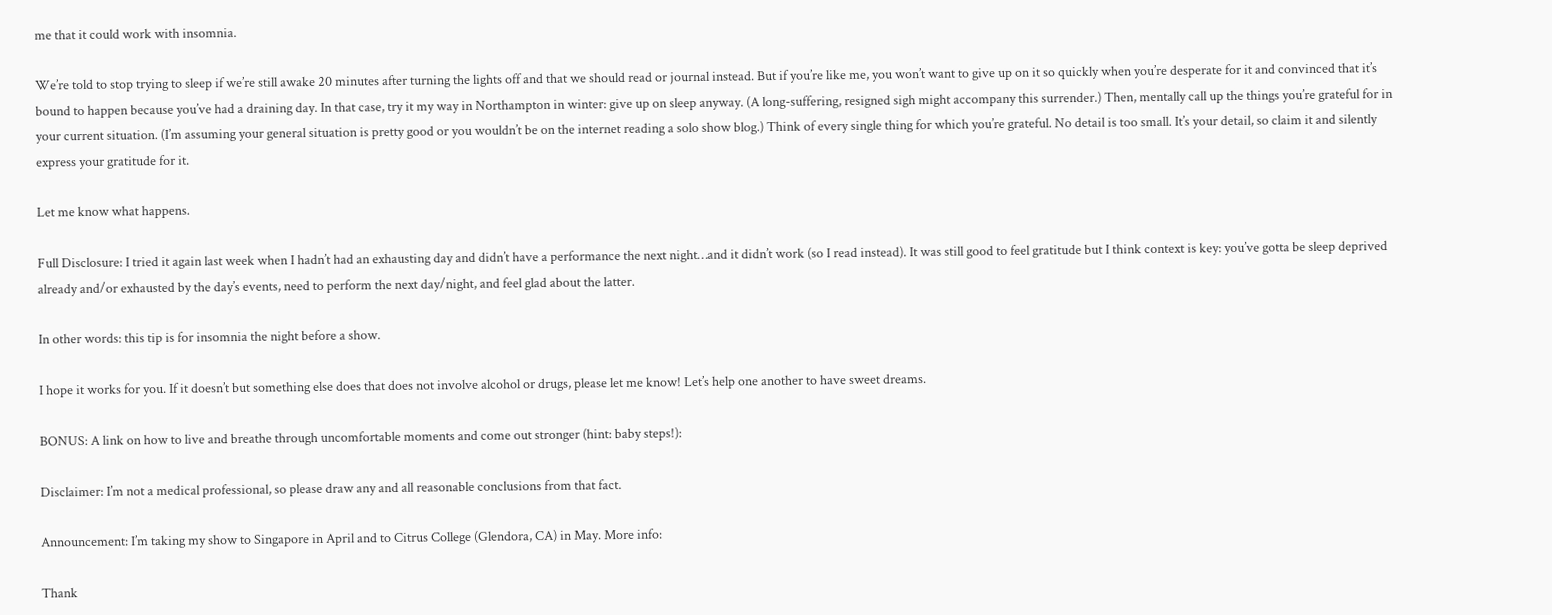me that it could work with insomnia.

We’re told to stop trying to sleep if we’re still awake 20 minutes after turning the lights off and that we should read or journal instead. But if you’re like me, you won’t want to give up on it so quickly when you’re desperate for it and convinced that it’s bound to happen because you’ve had a draining day. In that case, try it my way in Northampton in winter: give up on sleep anyway. (A long-suffering, resigned sigh might accompany this surrender.) Then, mentally call up the things you’re grateful for in your current situation. (I’m assuming your general situation is pretty good or you wouldn’t be on the internet reading a solo show blog.) Think of every single thing for which you’re grateful. No detail is too small. It’s your detail, so claim it and silently express your gratitude for it.

Let me know what happens.

Full Disclosure: I tried it again last week when I hadn’t had an exhausting day and didn’t have a performance the next night…and it didn’t work (so I read instead). It was still good to feel gratitude but I think context is key: you’ve gotta be sleep deprived already and/or exhausted by the day’s events, need to perform the next day/night, and feel glad about the latter.

In other words: this tip is for insomnia the night before a show.

I hope it works for you. If it doesn’t but something else does that does not involve alcohol or drugs, please let me know! Let’s help one another to have sweet dreams.

BONUS: A link on how to live and breathe through uncomfortable moments and come out stronger (hint: baby steps!):

Disclaimer: I’m not a medical professional, so please draw any and all reasonable conclusions from that fact.

Announcement: I’m taking my show to Singapore in April and to Citrus College (Glendora, CA) in May. More info:

Thank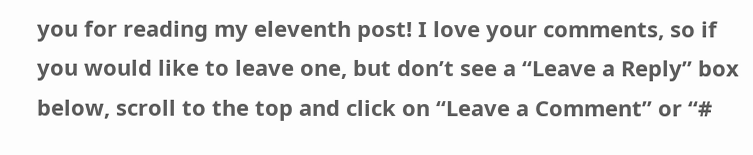you for reading my eleventh post! I love your comments, so if you would like to leave one, but don’t see a “Leave a Reply” box below, scroll to the top and click on “Leave a Comment” or “#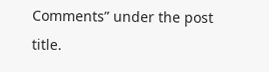Comments” under the post title.